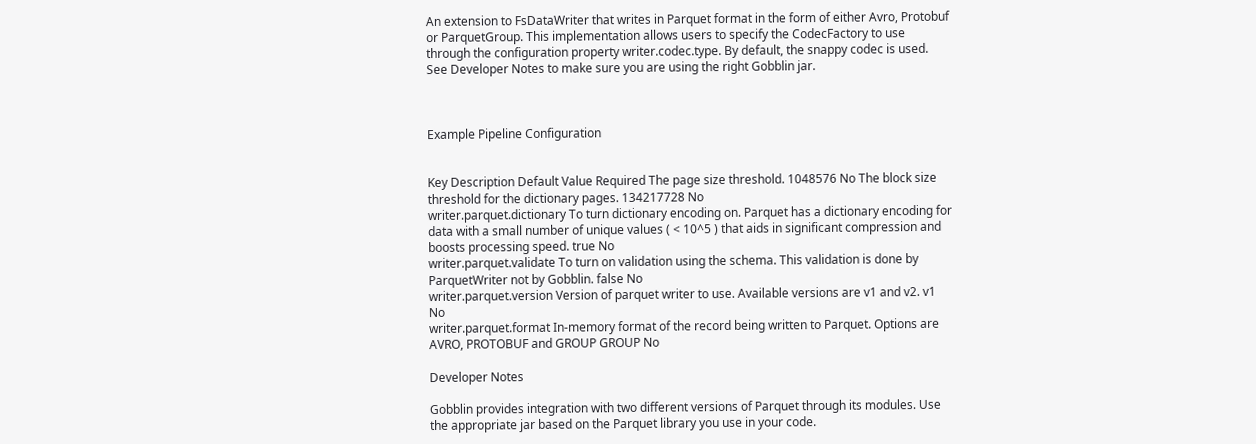An extension to FsDataWriter that writes in Parquet format in the form of either Avro, Protobuf or ParquetGroup. This implementation allows users to specify the CodecFactory to use through the configuration property writer.codec.type. By default, the snappy codec is used. See Developer Notes to make sure you are using the right Gobblin jar.



Example Pipeline Configuration


Key Description Default Value Required The page size threshold. 1048576 No The block size threshold for the dictionary pages. 134217728 No
writer.parquet.dictionary To turn dictionary encoding on. Parquet has a dictionary encoding for data with a small number of unique values ( < 10^5 ) that aids in significant compression and boosts processing speed. true No
writer.parquet.validate To turn on validation using the schema. This validation is done by ParquetWriter not by Gobblin. false No
writer.parquet.version Version of parquet writer to use. Available versions are v1 and v2. v1 No
writer.parquet.format In-memory format of the record being written to Parquet. Options are AVRO, PROTOBUF and GROUP GROUP No

Developer Notes

Gobblin provides integration with two different versions of Parquet through its modules. Use the appropriate jar based on the Parquet library you use in your code.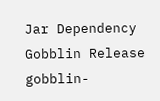Jar Dependency Gobblin Release
gobblin-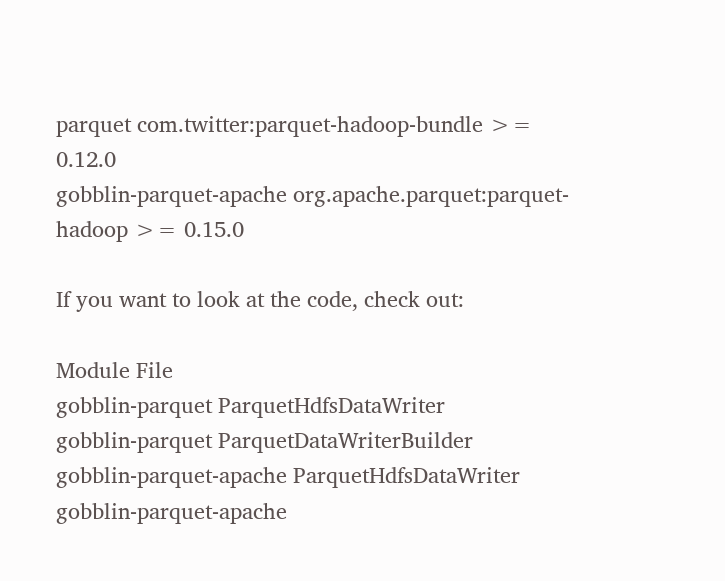parquet com.twitter:parquet-hadoop-bundle >= 0.12.0
gobblin-parquet-apache org.apache.parquet:parquet-hadoop >= 0.15.0

If you want to look at the code, check out:

Module File
gobblin-parquet ParquetHdfsDataWriter
gobblin-parquet ParquetDataWriterBuilder
gobblin-parquet-apache ParquetHdfsDataWriter
gobblin-parquet-apache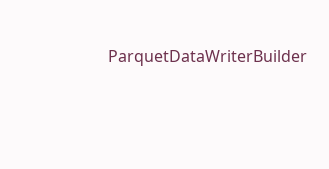ParquetDataWriterBuilder